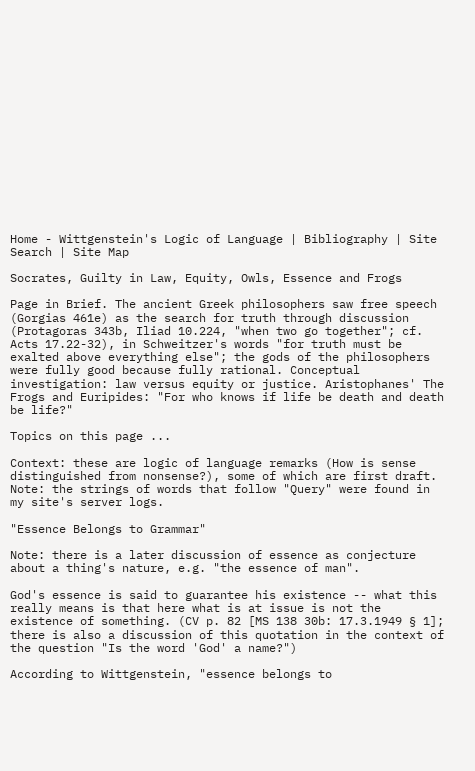Home - Wittgenstein's Logic of Language | Bibliography | Site Search | Site Map

Socrates, Guilty in Law, Equity, Owls, Essence and Frogs

Page in Brief. The ancient Greek philosophers saw free speech (Gorgias 461e) as the search for truth through discussion (Protagoras 343b, Iliad 10.224, "when two go together"; cf. Acts 17.22-32), in Schweitzer's words "for truth must be exalted above everything else"; the gods of the philosophers were fully good because fully rational. Conceptual investigation: law versus equity or justice. Aristophanes' The Frogs and Euripides: "For who knows if life be death and death be life?"

Topics on this page ...

Context: these are logic of language remarks (How is sense distinguished from nonsense?), some of which are first draft. Note: the strings of words that follow "Query" were found in my site's server logs.

"Essence Belongs to Grammar"

Note: there is a later discussion of essence as conjecture about a thing's nature, e.g. "the essence of man".

God's essence is said to guarantee his existence -- what this really means is that here what is at issue is not the existence of something. (CV p. 82 [MS 138 30b: 17.3.1949 § 1]; there is also a discussion of this quotation in the context of the question "Is the word 'God' a name?")

According to Wittgenstein, "essence belongs to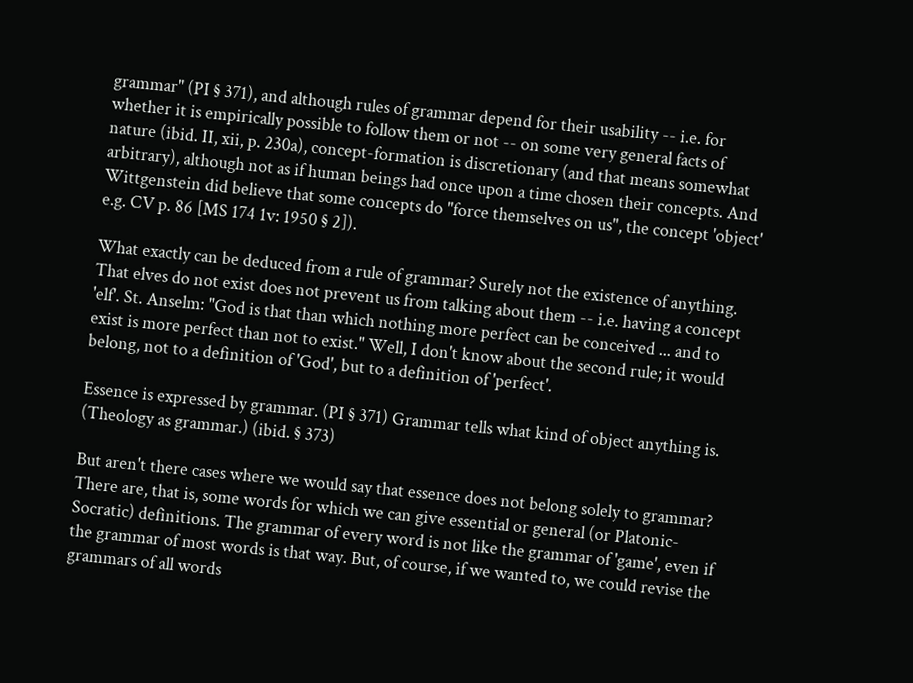grammar" (PI § 371), and although rules of grammar depend for their usability -- i.e. for whether it is empirically possible to follow them or not -- on some very general facts of nature (ibid. II, xii, p. 230a), concept-formation is discretionary (and that means somewhat arbitrary), although not as if human beings had once upon a time chosen their concepts. And Wittgenstein did believe that some concepts do "force themselves on us", the concept 'object' e.g. CV p. 86 [MS 174 1v: 1950 § 2]).

What exactly can be deduced from a rule of grammar? Surely not the existence of anything. That elves do not exist does not prevent us from talking about them -- i.e. having a concept 'elf'. St. Anselm: "God is that than which nothing more perfect can be conceived ... and to exist is more perfect than not to exist." Well, I don't know about the second rule; it would belong, not to a definition of 'God', but to a definition of 'perfect'.

Essence is expressed by grammar. (PI § 371) Grammar tells what kind of object anything is. (Theology as grammar.) (ibid. § 373)

But aren't there cases where we would say that essence does not belong solely to grammar? There are, that is, some words for which we can give essential or general (or Platonic-Socratic) definitions. The grammar of every word is not like the grammar of 'game', even if the grammar of most words is that way. But, of course, if we wanted to, we could revise the grammars of all words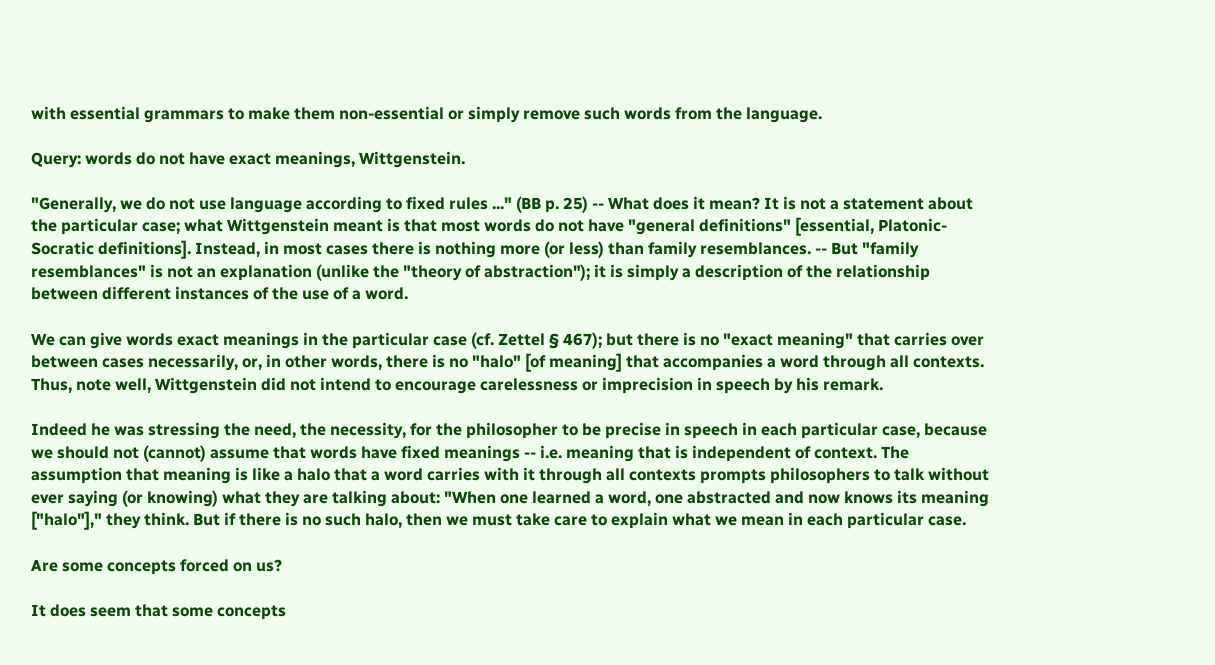with essential grammars to make them non-essential or simply remove such words from the language.

Query: words do not have exact meanings, Wittgenstein.

"Generally, we do not use language according to fixed rules ..." (BB p. 25) -- What does it mean? It is not a statement about the particular case; what Wittgenstein meant is that most words do not have "general definitions" [essential, Platonic-Socratic definitions]. Instead, in most cases there is nothing more (or less) than family resemblances. -- But "family resemblances" is not an explanation (unlike the "theory of abstraction"); it is simply a description of the relationship between different instances of the use of a word.

We can give words exact meanings in the particular case (cf. Zettel § 467); but there is no "exact meaning" that carries over between cases necessarily, or, in other words, there is no "halo" [of meaning] that accompanies a word through all contexts. Thus, note well, Wittgenstein did not intend to encourage carelessness or imprecision in speech by his remark.

Indeed he was stressing the need, the necessity, for the philosopher to be precise in speech in each particular case, because we should not (cannot) assume that words have fixed meanings -- i.e. meaning that is independent of context. The assumption that meaning is like a halo that a word carries with it through all contexts prompts philosophers to talk without ever saying (or knowing) what they are talking about: "When one learned a word, one abstracted and now knows its meaning ["halo"]," they think. But if there is no such halo, then we must take care to explain what we mean in each particular case.

Are some concepts forced on us?

It does seem that some concepts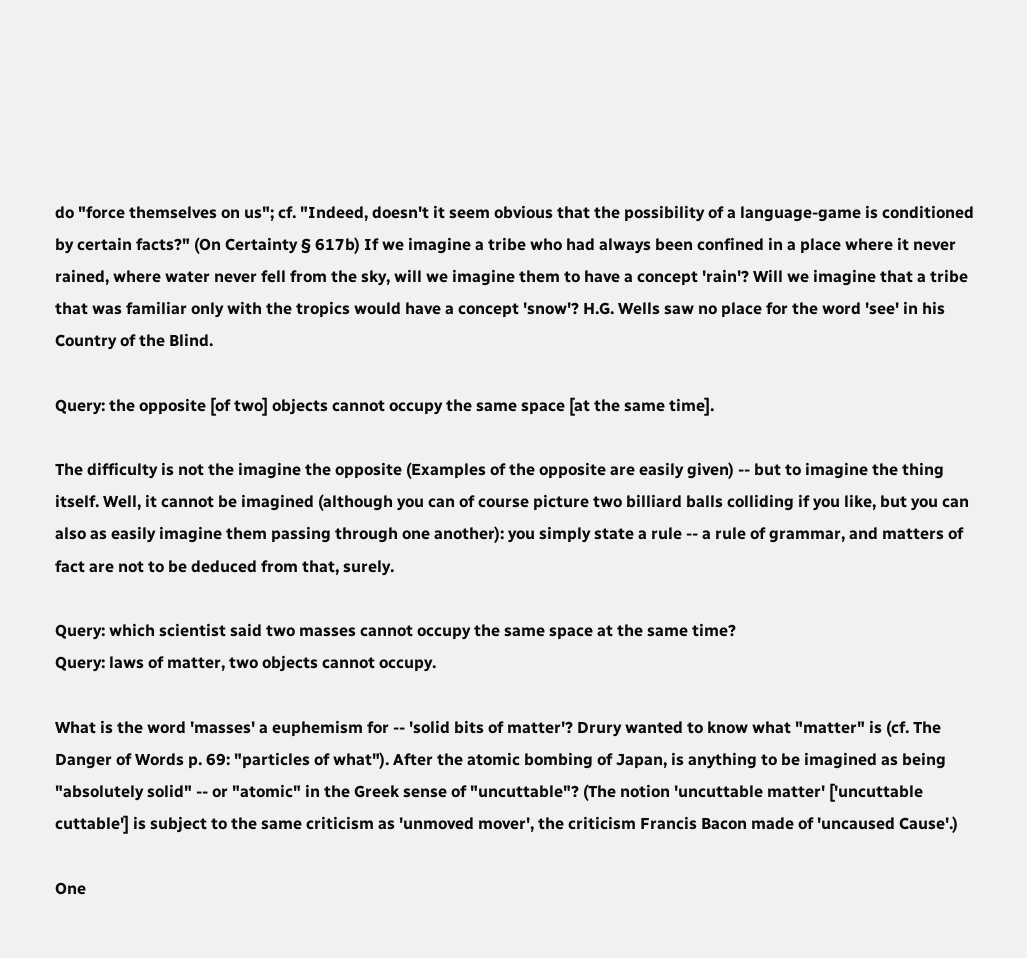do "force themselves on us"; cf. "Indeed, doesn't it seem obvious that the possibility of a language-game is conditioned by certain facts?" (On Certainty § 617b) If we imagine a tribe who had always been confined in a place where it never rained, where water never fell from the sky, will we imagine them to have a concept 'rain'? Will we imagine that a tribe that was familiar only with the tropics would have a concept 'snow'? H.G. Wells saw no place for the word 'see' in his Country of the Blind.

Query: the opposite [of two] objects cannot occupy the same space [at the same time].

The difficulty is not the imagine the opposite (Examples of the opposite are easily given) -- but to imagine the thing itself. Well, it cannot be imagined (although you can of course picture two billiard balls colliding if you like, but you can also as easily imagine them passing through one another): you simply state a rule -- a rule of grammar, and matters of fact are not to be deduced from that, surely.

Query: which scientist said two masses cannot occupy the same space at the same time?
Query: laws of matter, two objects cannot occupy.

What is the word 'masses' a euphemism for -- 'solid bits of matter'? Drury wanted to know what "matter" is (cf. The Danger of Words p. 69: "particles of what"). After the atomic bombing of Japan, is anything to be imagined as being "absolutely solid" -- or "atomic" in the Greek sense of "uncuttable"? (The notion 'uncuttable matter' ['uncuttable cuttable'] is subject to the same criticism as 'unmoved mover', the criticism Francis Bacon made of 'uncaused Cause'.)

One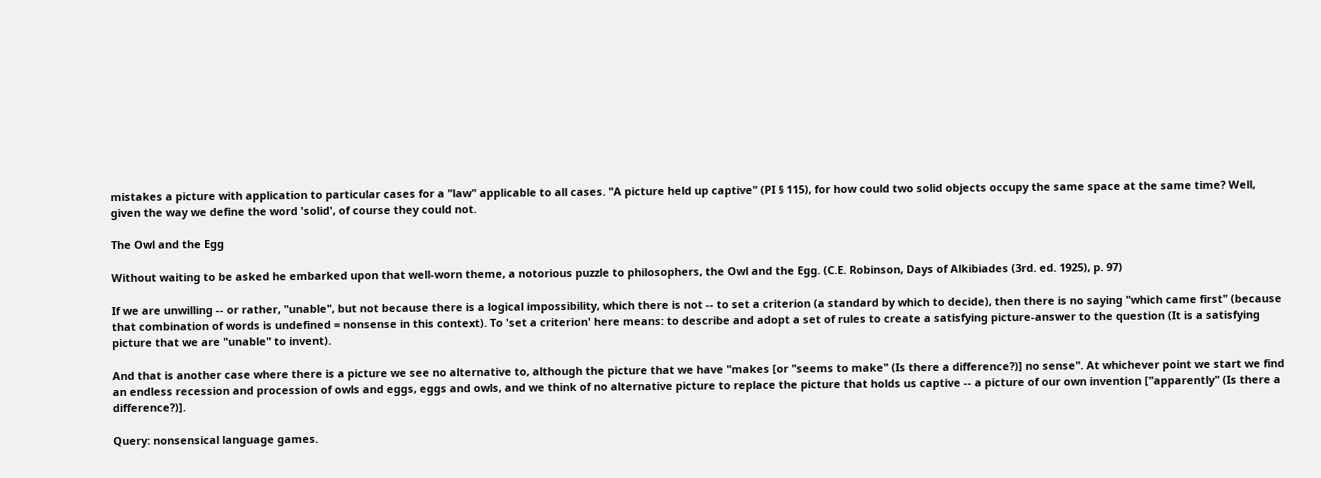mistakes a picture with application to particular cases for a "law" applicable to all cases. "A picture held up captive" (PI § 115), for how could two solid objects occupy the same space at the same time? Well, given the way we define the word 'solid', of course they could not.

The Owl and the Egg

Without waiting to be asked he embarked upon that well-worn theme, a notorious puzzle to philosophers, the Owl and the Egg. (C.E. Robinson, Days of Alkibiades (3rd. ed. 1925), p. 97)

If we are unwilling -- or rather, "unable", but not because there is a logical impossibility, which there is not -- to set a criterion (a standard by which to decide), then there is no saying "which came first" (because that combination of words is undefined = nonsense in this context). To 'set a criterion' here means: to describe and adopt a set of rules to create a satisfying picture-answer to the question (It is a satisfying picture that we are "unable" to invent).

And that is another case where there is a picture we see no alternative to, although the picture that we have "makes [or "seems to make" (Is there a difference?)] no sense". At whichever point we start we find an endless recession and procession of owls and eggs, eggs and owls, and we think of no alternative picture to replace the picture that holds us captive -- a picture of our own invention ["apparently" (Is there a difference?)].

Query: nonsensical language games.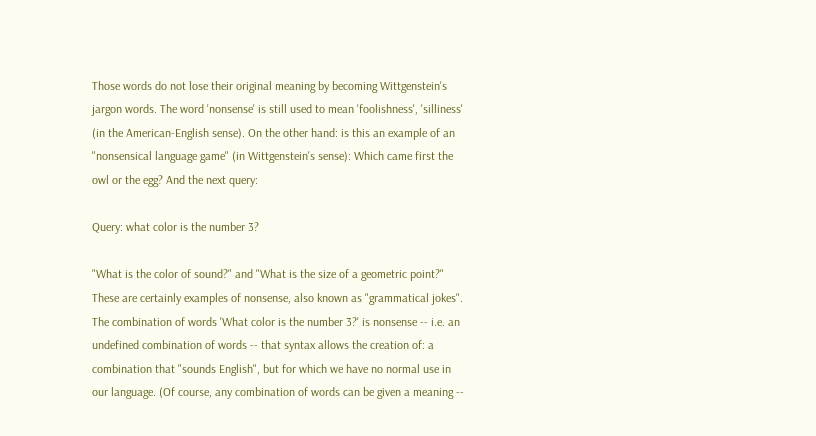Those words do not lose their original meaning by becoming Wittgenstein's jargon words. The word 'nonsense' is still used to mean 'foolishness', 'silliness' (in the American-English sense). On the other hand: is this an example of an "nonsensical language game" (in Wittgenstein's sense): Which came first the owl or the egg? And the next query:

Query: what color is the number 3?

"What is the color of sound?" and "What is the size of a geometric point?" These are certainly examples of nonsense, also known as "grammatical jokes". The combination of words 'What color is the number 3?' is nonsense -- i.e. an undefined combination of words -- that syntax allows the creation of: a combination that "sounds English", but for which we have no normal use in our language. (Of course, any combination of words can be given a meaning --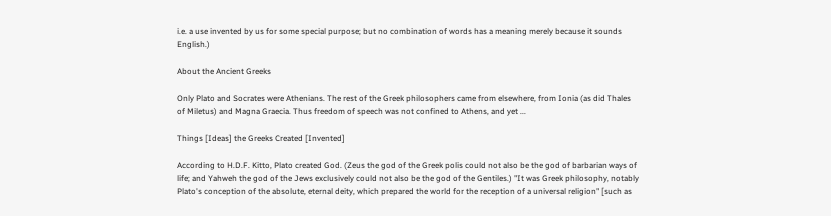i.e. a use invented by us for some special purpose; but no combination of words has a meaning merely because it sounds English.)

About the Ancient Greeks

Only Plato and Socrates were Athenians. The rest of the Greek philosophers came from elsewhere, from Ionia (as did Thales of Miletus) and Magna Graecia. Thus freedom of speech was not confined to Athens, and yet ...

Things [Ideas] the Greeks Created [Invented]

According to H.D.F. Kitto, Plato created God. (Zeus the god of the Greek polis could not also be the god of barbarian ways of life; and Yahweh the god of the Jews exclusively could not also be the god of the Gentiles.) "It was Greek philosophy, notably Plato's conception of the absolute, eternal deity, which prepared the world for the reception of a universal religion" [such as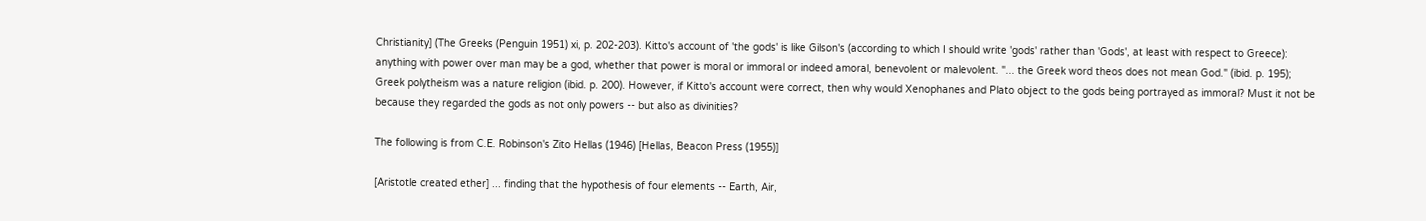Christianity] (The Greeks (Penguin 1951) xi, p. 202-203). Kitto's account of 'the gods' is like Gilson's (according to which I should write 'gods' rather than 'Gods', at least with respect to Greece): anything with power over man may be a god, whether that power is moral or immoral or indeed amoral, benevolent or malevolent. "... the Greek word theos does not mean God." (ibid. p. 195); Greek polytheism was a nature religion (ibid. p. 200). However, if Kitto's account were correct, then why would Xenophanes and Plato object to the gods being portrayed as immoral? Must it not be because they regarded the gods as not only powers -- but also as divinities?

The following is from C.E. Robinson's Zito Hellas (1946) [Hellas, Beacon Press (1955)]

[Aristotle created ether] ... finding that the hypothesis of four elements -- Earth, Air,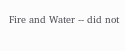Fire and Water -- did not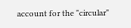account for the "circular"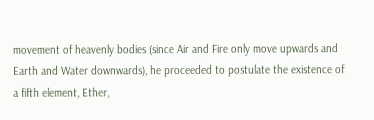movement of heavenly bodies (since Air and Fire only move upwards and Earth and Water downwards), he proceeded to postulate the existence of a fifth element, Ether,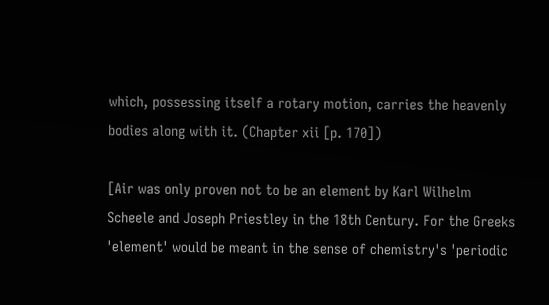which, possessing itself a rotary motion, carries the heavenly bodies along with it. (Chapter xii [p. 170])

[Air was only proven not to be an element by Karl Wilhelm Scheele and Joseph Priestley in the 18th Century. For the Greeks 'element' would be meant in the sense of chemistry's 'periodic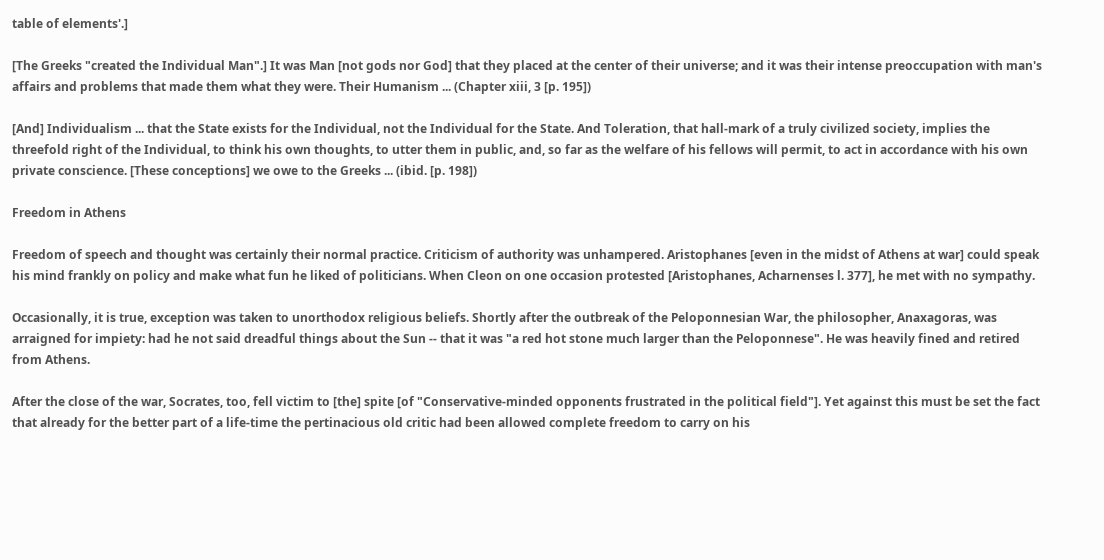table of elements'.]

[The Greeks "created the Individual Man".] It was Man [not gods nor God] that they placed at the center of their universe; and it was their intense preoccupation with man's affairs and problems that made them what they were. Their Humanism ... (Chapter xiii, 3 [p. 195])

[And] Individualism ... that the State exists for the Individual, not the Individual for the State. And Toleration, that hall-mark of a truly civilized society, implies the threefold right of the Individual, to think his own thoughts, to utter them in public, and, so far as the welfare of his fellows will permit, to act in accordance with his own private conscience. [These conceptions] we owe to the Greeks ... (ibid. [p. 198])

Freedom in Athens

Freedom of speech and thought was certainly their normal practice. Criticism of authority was unhampered. Aristophanes [even in the midst of Athens at war] could speak his mind frankly on policy and make what fun he liked of politicians. When Cleon on one occasion protested [Aristophanes, Acharnenses l. 377], he met with no sympathy.

Occasionally, it is true, exception was taken to unorthodox religious beliefs. Shortly after the outbreak of the Peloponnesian War, the philosopher, Anaxagoras, was arraigned for impiety: had he not said dreadful things about the Sun -- that it was "a red hot stone much larger than the Peloponnese". He was heavily fined and retired from Athens.

After the close of the war, Socrates, too, fell victim to [the] spite [of "Conservative-minded opponents frustrated in the political field"]. Yet against this must be set the fact that already for the better part of a life-time the pertinacious old critic had been allowed complete freedom to carry on his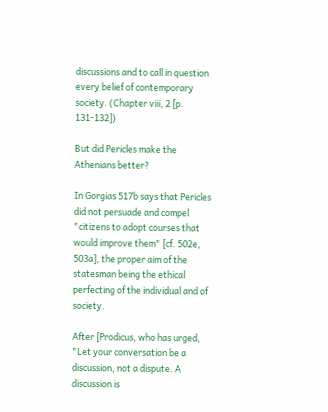discussions and to call in question every belief of contemporary society. (Chapter viii, 2 [p. 131-132])

But did Pericles make the Athenians better?

In Gorgias 517b says that Pericles did not persuade and compel "citizens to adopt courses that would improve them" [cf. 502e, 503a], the proper aim of the statesman being the ethical perfecting of the individual and of society.

After [Prodicus, who has urged, "Let your conversation be a discussion, not a dispute. A discussion is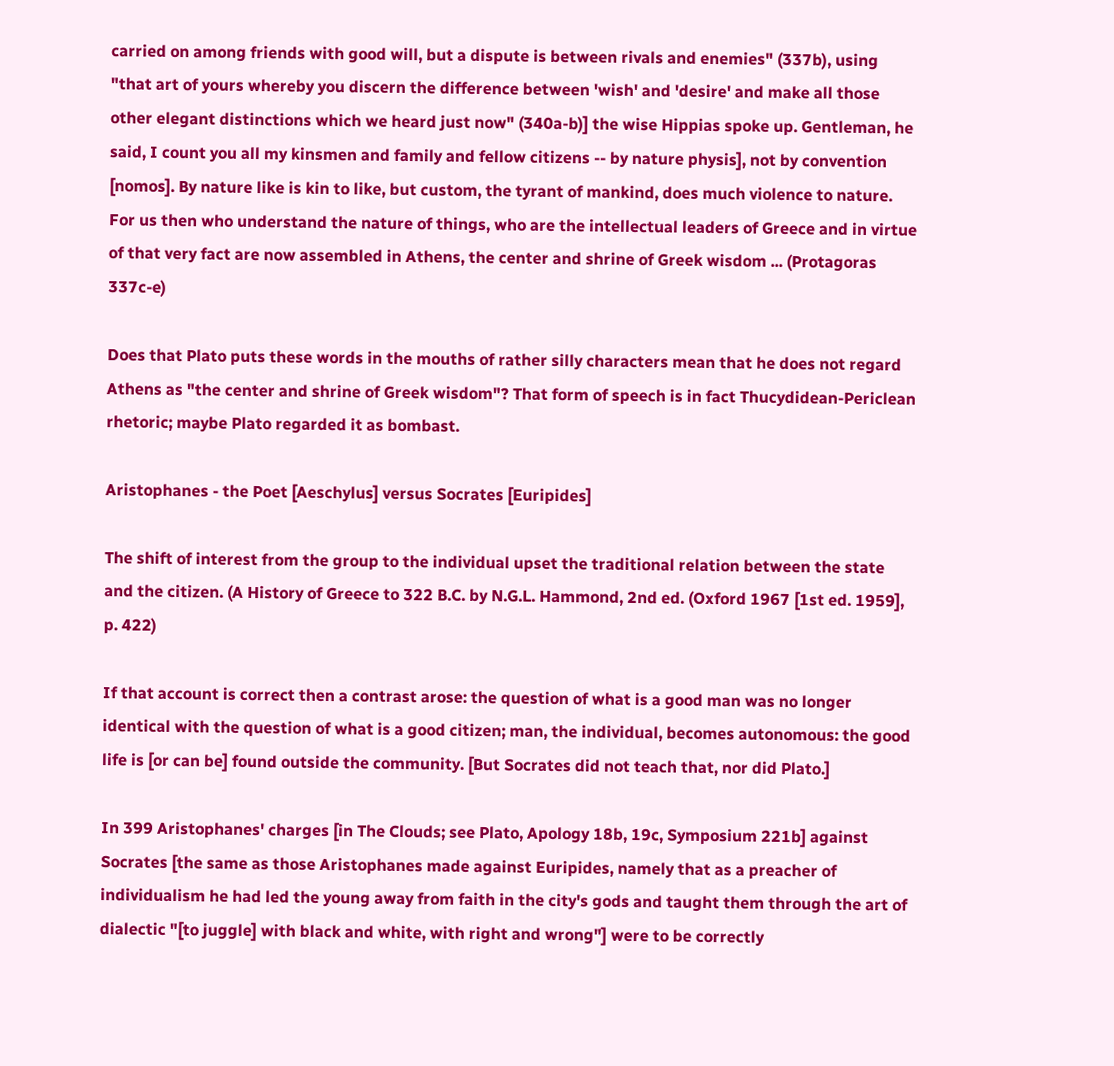carried on among friends with good will, but a dispute is between rivals and enemies" (337b), using "that art of yours whereby you discern the difference between 'wish' and 'desire' and make all those other elegant distinctions which we heard just now" (340a-b)] the wise Hippias spoke up. Gentleman, he said, I count you all my kinsmen and family and fellow citizens -- by nature physis], not by convention [nomos]. By nature like is kin to like, but custom, the tyrant of mankind, does much violence to nature. For us then who understand the nature of things, who are the intellectual leaders of Greece and in virtue of that very fact are now assembled in Athens, the center and shrine of Greek wisdom ... (Protagoras 337c-e)

Does that Plato puts these words in the mouths of rather silly characters mean that he does not regard Athens as "the center and shrine of Greek wisdom"? That form of speech is in fact Thucydidean-Periclean rhetoric; maybe Plato regarded it as bombast.

Aristophanes - the Poet [Aeschylus] versus Socrates [Euripides]

The shift of interest from the group to the individual upset the traditional relation between the state and the citizen. (A History of Greece to 322 B.C. by N.G.L. Hammond, 2nd ed. (Oxford 1967 [1st ed. 1959], p. 422)

If that account is correct then a contrast arose: the question of what is a good man was no longer identical with the question of what is a good citizen; man, the individual, becomes autonomous: the good life is [or can be] found outside the community. [But Socrates did not teach that, nor did Plato.]

In 399 Aristophanes' charges [in The Clouds; see Plato, Apology 18b, 19c, Symposium 221b] against Socrates [the same as those Aristophanes made against Euripides, namely that as a preacher of individualism he had led the young away from faith in the city's gods and taught them through the art of dialectic "[to juggle] with black and white, with right and wrong"] were to be correctly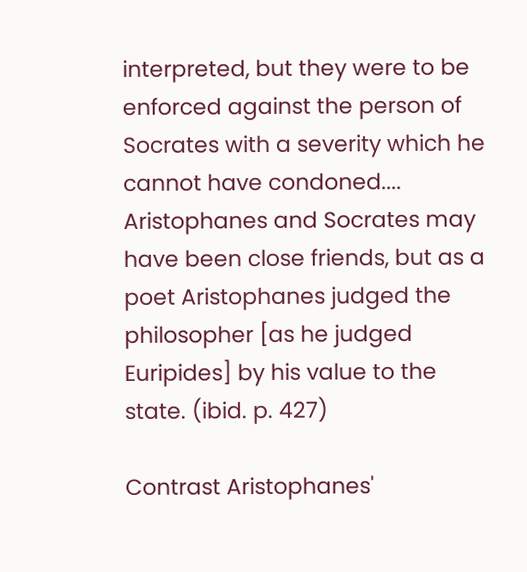interpreted, but they were to be enforced against the person of Socrates with a severity which he cannot have condoned.... Aristophanes and Socrates may have been close friends, but as a poet Aristophanes judged the philosopher [as he judged Euripides] by his value to the state. (ibid. p. 427)

Contrast Aristophanes'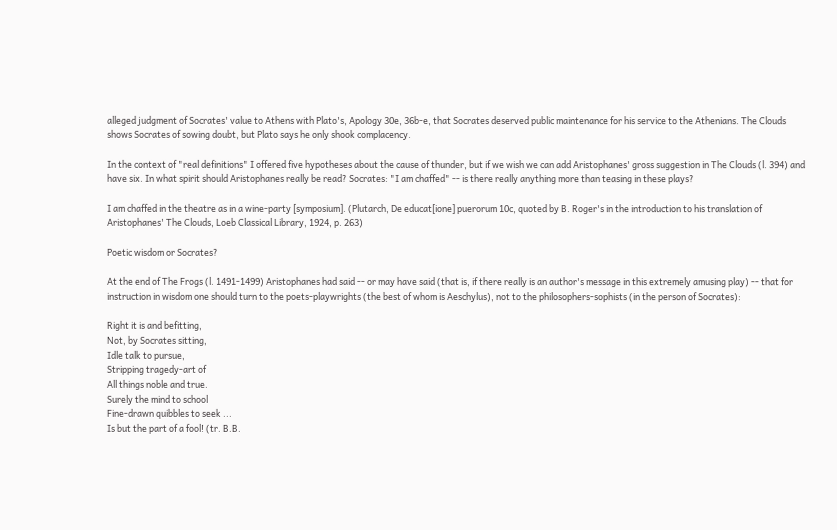alleged judgment of Socrates' value to Athens with Plato's, Apology 30e, 36b-e, that Socrates deserved public maintenance for his service to the Athenians. The Clouds shows Socrates of sowing doubt, but Plato says he only shook complacency.

In the context of "real definitions" I offered five hypotheses about the cause of thunder, but if we wish we can add Aristophanes' gross suggestion in The Clouds (l. 394) and have six. In what spirit should Aristophanes really be read? Socrates: "I am chaffed" -- is there really anything more than teasing in these plays?

I am chaffed in the theatre as in a wine-party [symposium]. (Plutarch, De educat[ione] puerorum 10c, quoted by B. Roger's in the introduction to his translation of Aristophanes' The Clouds, Loeb Classical Library, 1924, p. 263)

Poetic wisdom or Socrates?

At the end of The Frogs (l. 1491-1499) Aristophanes had said -- or may have said (that is, if there really is an author's message in this extremely amusing play) -- that for instruction in wisdom one should turn to the poets-playwrights (the best of whom is Aeschylus), not to the philosophers-sophists (in the person of Socrates):

Right it is and befitting,
Not, by Socrates sitting,
Idle talk to pursue,
Stripping tragedy-art of
All things noble and true.
Surely the mind to school
Fine-drawn quibbles to seek ...
Is but the part of a fool! (tr. B.B.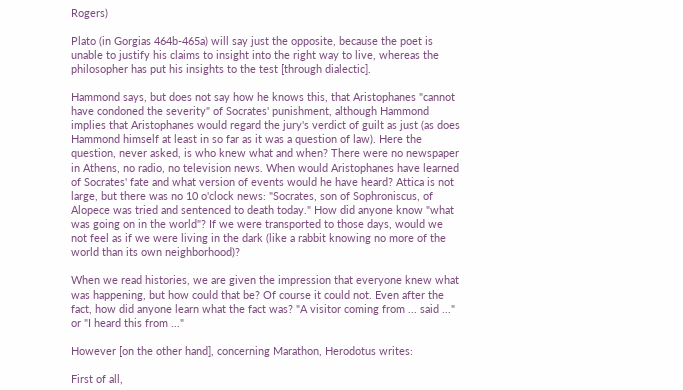Rogers)

Plato (in Gorgias 464b-465a) will say just the opposite, because the poet is unable to justify his claims to insight into the right way to live, whereas the philosopher has put his insights to the test [through dialectic].

Hammond says, but does not say how he knows this, that Aristophanes "cannot have condoned the severity" of Socrates' punishment, although Hammond implies that Aristophanes would regard the jury's verdict of guilt as just (as does Hammond himself at least in so far as it was a question of law). Here the question, never asked, is who knew what and when? There were no newspaper in Athens, no radio, no television news. When would Aristophanes have learned of Socrates' fate and what version of events would he have heard? Attica is not large, but there was no 10 o'clock news: "Socrates, son of Sophroniscus, of Alopece was tried and sentenced to death today." How did anyone know "what was going on in the world"? If we were transported to those days, would we not feel as if we were living in the dark (like a rabbit knowing no more of the world than its own neighborhood)?

When we read histories, we are given the impression that everyone knew what was happening, but how could that be? Of course it could not. Even after the fact, how did anyone learn what the fact was? "A visitor coming from ... said ..." or "I heard this from ..."

However [on the other hand], concerning Marathon, Herodotus writes:

First of all,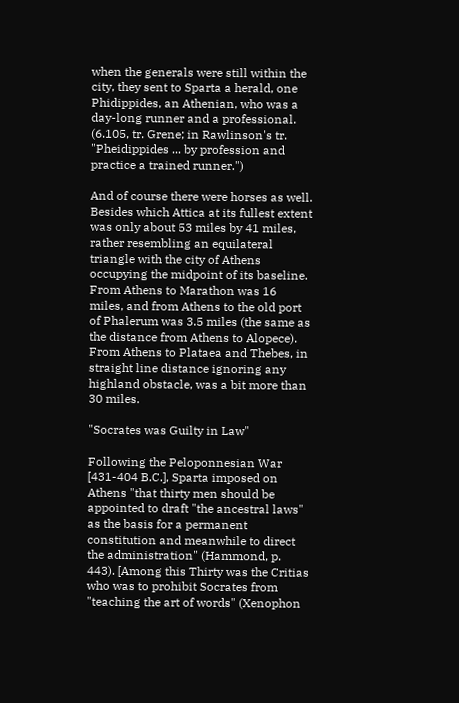when the generals were still within the city, they sent to Sparta a herald, one Phidippides, an Athenian, who was a day-long runner and a professional. (6.105, tr. Grene; in Rawlinson's tr. "Pheidippides ... by profession and practice a trained runner.")

And of course there were horses as well. Besides which Attica at its fullest extent was only about 53 miles by 41 miles, rather resembling an equilateral triangle with the city of Athens occupying the midpoint of its baseline. From Athens to Marathon was 16 miles, and from Athens to the old port of Phalerum was 3.5 miles (the same as the distance from Athens to Alopece). From Athens to Plataea and Thebes, in straight line distance ignoring any highland obstacle, was a bit more than 30 miles.

"Socrates was Guilty in Law"

Following the Peloponnesian War [431-404 B.C.], Sparta imposed on Athens "that thirty men should be appointed to draft "the ancestral laws" as the basis for a permanent constitution and meanwhile to direct the administration" (Hammond, p. 443). [Among this Thirty was the Critias who was to prohibit Socrates from "teaching the art of words" (Xenophon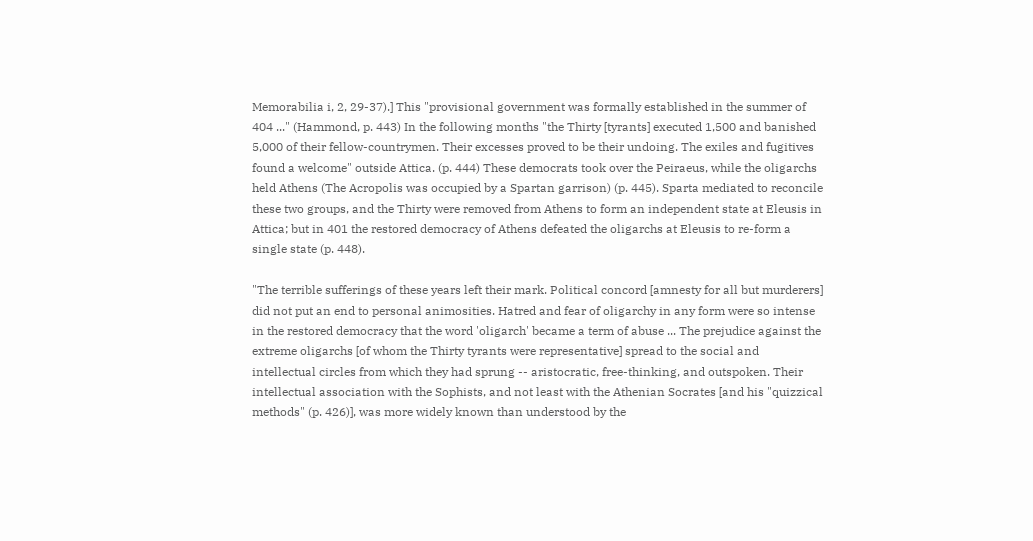Memorabilia i, 2, 29-37).] This "provisional government was formally established in the summer of 404 ..." (Hammond, p. 443) In the following months "the Thirty [tyrants] executed 1,500 and banished 5,000 of their fellow-countrymen. Their excesses proved to be their undoing. The exiles and fugitives found a welcome" outside Attica. (p. 444) These democrats took over the Peiraeus, while the oligarchs held Athens (The Acropolis was occupied by a Spartan garrison) (p. 445). Sparta mediated to reconcile these two groups, and the Thirty were removed from Athens to form an independent state at Eleusis in Attica; but in 401 the restored democracy of Athens defeated the oligarchs at Eleusis to re-form a single state (p. 448).

"The terrible sufferings of these years left their mark. Political concord [amnesty for all but murderers] did not put an end to personal animosities. Hatred and fear of oligarchy in any form were so intense in the restored democracy that the word 'oligarch' became a term of abuse ... The prejudice against the extreme oligarchs [of whom the Thirty tyrants were representative] spread to the social and intellectual circles from which they had sprung -- aristocratic, free-thinking, and outspoken. Their intellectual association with the Sophists, and not least with the Athenian Socrates [and his "quizzical methods" (p. 426)], was more widely known than understood by the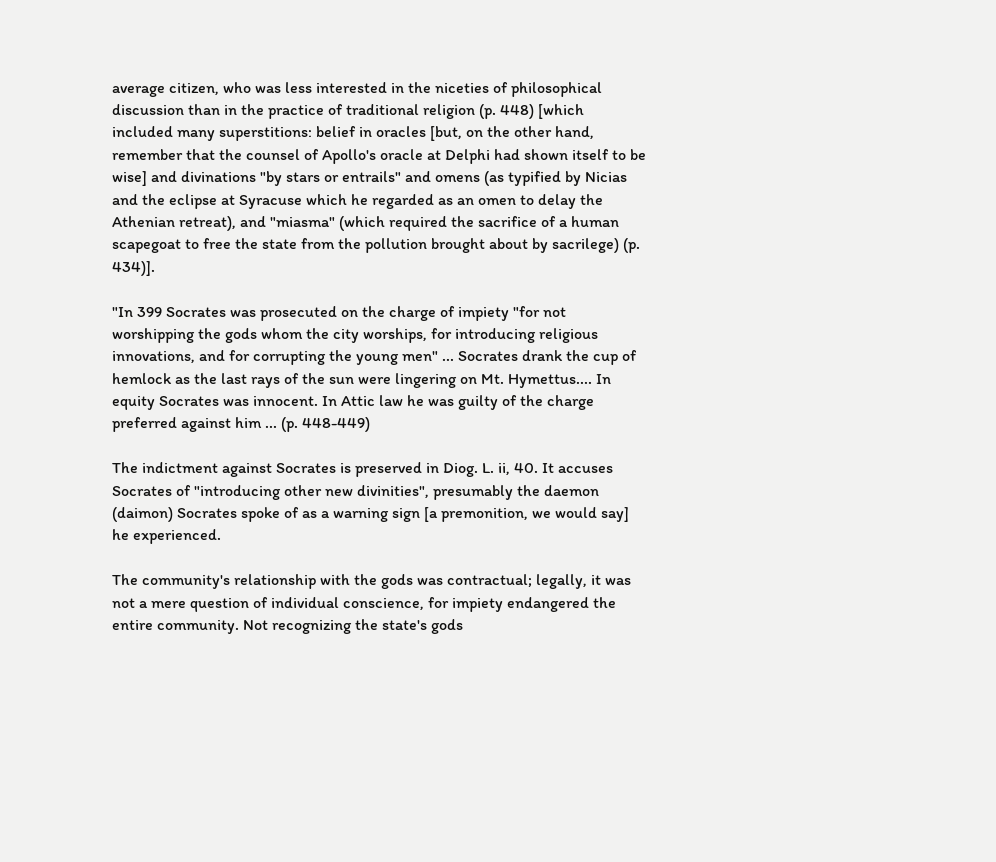average citizen, who was less interested in the niceties of philosophical discussion than in the practice of traditional religion (p. 448) [which included many superstitions: belief in oracles [but, on the other hand, remember that the counsel of Apollo's oracle at Delphi had shown itself to be wise] and divinations "by stars or entrails" and omens (as typified by Nicias and the eclipse at Syracuse which he regarded as an omen to delay the Athenian retreat), and "miasma" (which required the sacrifice of a human scapegoat to free the state from the pollution brought about by sacrilege) (p. 434)].

"In 399 Socrates was prosecuted on the charge of impiety "for not worshipping the gods whom the city worships, for introducing religious innovations, and for corrupting the young men" ... Socrates drank the cup of hemlock as the last rays of the sun were lingering on Mt. Hymettus.... In equity Socrates was innocent. In Attic law he was guilty of the charge preferred against him ... (p. 448-449)

The indictment against Socrates is preserved in Diog. L. ii, 40. It accuses Socrates of "introducing other new divinities", presumably the daemon (daimon) Socrates spoke of as a warning sign [a premonition, we would say] he experienced.

The community's relationship with the gods was contractual; legally, it was not a mere question of individual conscience, for impiety endangered the entire community. Not recognizing the state's gods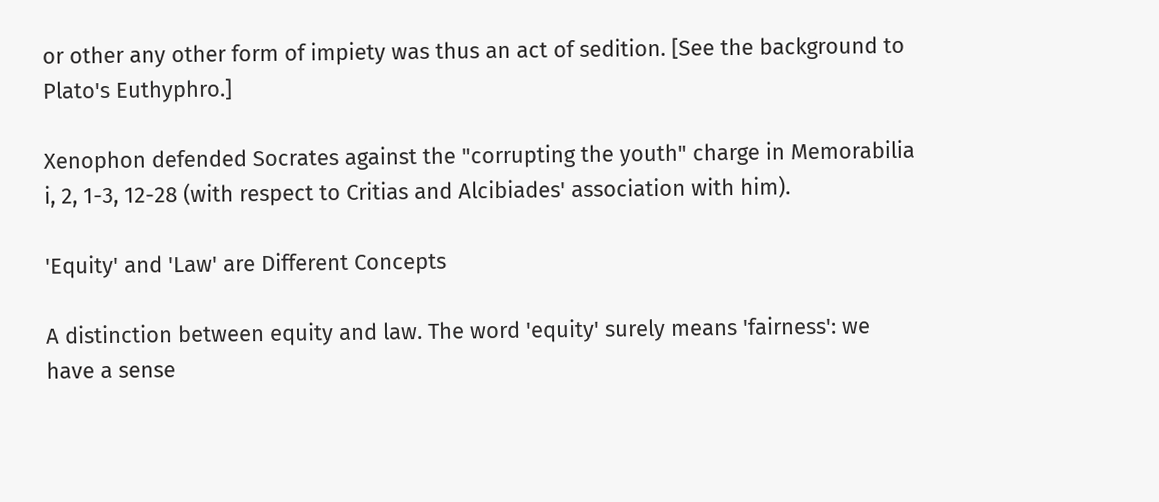or other any other form of impiety was thus an act of sedition. [See the background to Plato's Euthyphro.]

Xenophon defended Socrates against the "corrupting the youth" charge in Memorabilia i, 2, 1-3, 12-28 (with respect to Critias and Alcibiades' association with him).

'Equity' and 'Law' are Different Concepts

A distinction between equity and law. The word 'equity' surely means 'fairness': we have a sense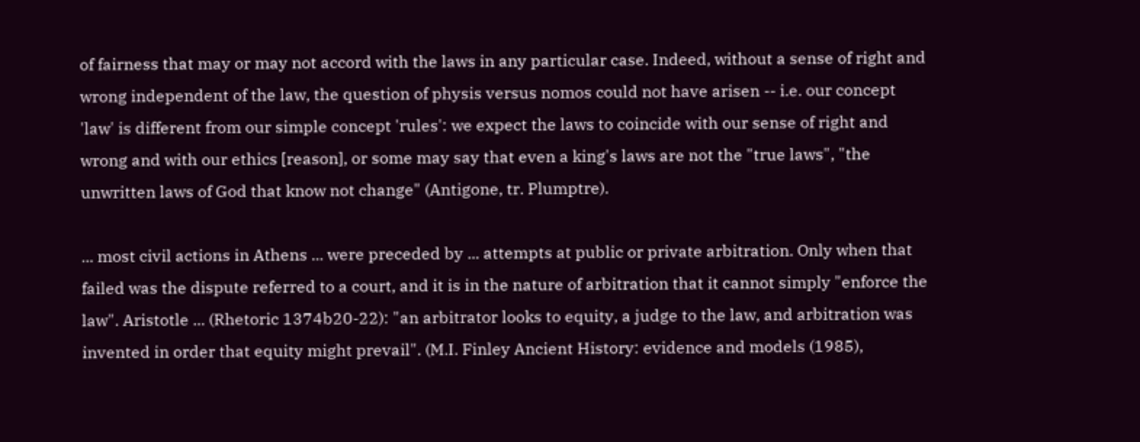of fairness that may or may not accord with the laws in any particular case. Indeed, without a sense of right and wrong independent of the law, the question of physis versus nomos could not have arisen -- i.e. our concept 'law' is different from our simple concept 'rules': we expect the laws to coincide with our sense of right and wrong and with our ethics [reason], or some may say that even a king's laws are not the "true laws", "the unwritten laws of God that know not change" (Antigone, tr. Plumptre).

... most civil actions in Athens ... were preceded by ... attempts at public or private arbitration. Only when that failed was the dispute referred to a court, and it is in the nature of arbitration that it cannot simply "enforce the law". Aristotle ... (Rhetoric 1374b20-22): "an arbitrator looks to equity, a judge to the law, and arbitration was invented in order that equity might prevail". (M.I. Finley Ancient History: evidence and models (1985),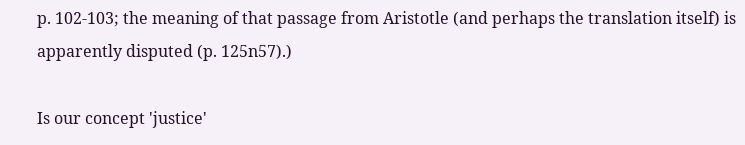p. 102-103; the meaning of that passage from Aristotle (and perhaps the translation itself) is apparently disputed (p. 125n57).)

Is our concept 'justice'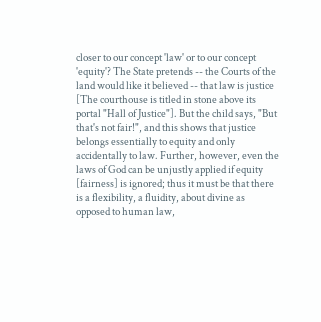closer to our concept 'law' or to our concept 'equity'? The State pretends -- the Courts of the land would like it believed -- that law is justice [The courthouse is titled in stone above its portal "Hall of Justice"]. But the child says, "But that's not fair!", and this shows that justice belongs essentially to equity and only accidentally to law. Further, however, even the laws of God can be unjustly applied if equity [fairness] is ignored; thus it must be that there is a flexibility, a fluidity, about divine as opposed to human law,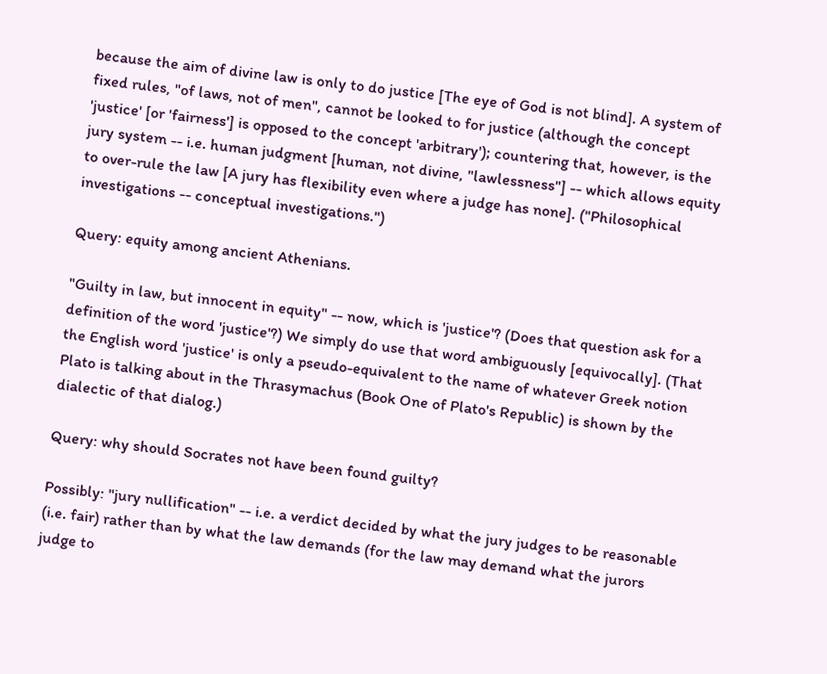because the aim of divine law is only to do justice [The eye of God is not blind]. A system of fixed rules, "of laws, not of men", cannot be looked to for justice (although the concept 'justice' [or 'fairness'] is opposed to the concept 'arbitrary'); countering that, however, is the jury system -- i.e. human judgment [human, not divine, "lawlessness"] -- which allows equity to over-rule the law [A jury has flexibility even where a judge has none]. ("Philosophical investigations -- conceptual investigations.")

Query: equity among ancient Athenians.

"Guilty in law, but innocent in equity" -- now, which is 'justice'? (Does that question ask for a definition of the word 'justice'?) We simply do use that word ambiguously [equivocally]. (That the English word 'justice' is only a pseudo-equivalent to the name of whatever Greek notion Plato is talking about in the Thrasymachus (Book One of Plato's Republic) is shown by the dialectic of that dialog.)

Query: why should Socrates not have been found guilty?

Possibly: "jury nullification" -- i.e. a verdict decided by what the jury judges to be reasonable (i.e. fair) rather than by what the law demands (for the law may demand what the jurors judge to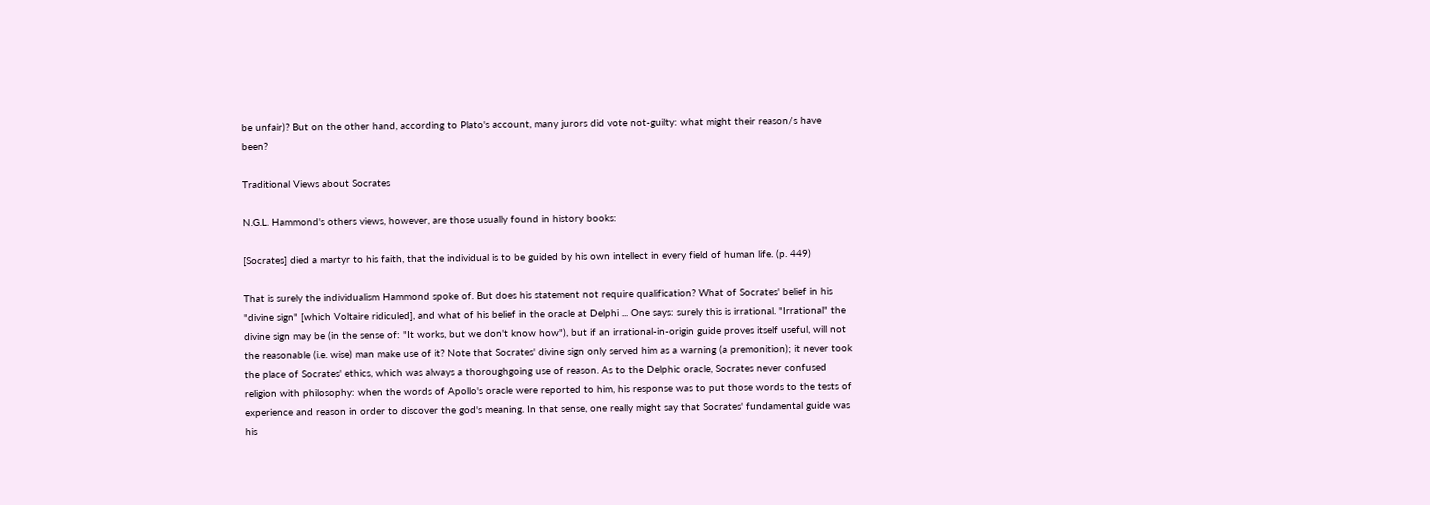be unfair)? But on the other hand, according to Plato's account, many jurors did vote not-guilty: what might their reason/s have been?

Traditional Views about Socrates

N.G.L. Hammond's others views, however, are those usually found in history books:

[Socrates] died a martyr to his faith, that the individual is to be guided by his own intellect in every field of human life. (p. 449)

That is surely the individualism Hammond spoke of. But does his statement not require qualification? What of Socrates' belief in his "divine sign" [which Voltaire ridiculed], and what of his belief in the oracle at Delphi ... One says: surely this is irrational. "Irrational" the divine sign may be (in the sense of: "It works, but we don't know how"), but if an irrational-in-origin guide proves itself useful, will not the reasonable (i.e. wise) man make use of it? Note that Socrates' divine sign only served him as a warning (a premonition); it never took the place of Socrates' ethics, which was always a thoroughgoing use of reason. As to the Delphic oracle, Socrates never confused religion with philosophy: when the words of Apollo's oracle were reported to him, his response was to put those words to the tests of experience and reason in order to discover the god's meaning. In that sense, one really might say that Socrates' fundamental guide was his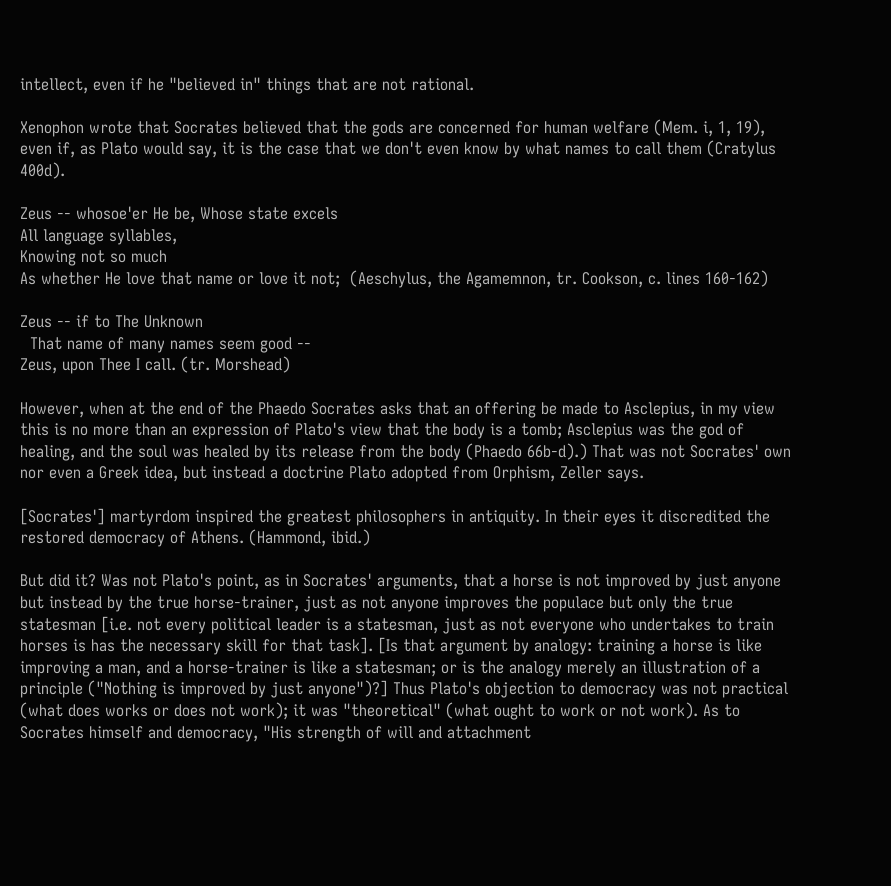intellect, even if he "believed in" things that are not rational.

Xenophon wrote that Socrates believed that the gods are concerned for human welfare (Mem. i, 1, 19), even if, as Plato would say, it is the case that we don't even know by what names to call them (Cratylus 400d).

Zeus -- whosoe'er He be, Whose state excels
All language syllables,
Knowing not so much
As whether He love that name or love it not;  (Aeschylus, the Agamemnon, tr. Cookson, c. lines 160-162)

Zeus -- if to The Unknown
  That name of many names seem good --
Zeus, upon Thee I call. (tr. Morshead)

However, when at the end of the Phaedo Socrates asks that an offering be made to Asclepius, in my view this is no more than an expression of Plato's view that the body is a tomb; Asclepius was the god of healing, and the soul was healed by its release from the body (Phaedo 66b-d).) That was not Socrates' own nor even a Greek idea, but instead a doctrine Plato adopted from Orphism, Zeller says.

[Socrates'] martyrdom inspired the greatest philosophers in antiquity. In their eyes it discredited the restored democracy of Athens. (Hammond, ibid.)

But did it? Was not Plato's point, as in Socrates' arguments, that a horse is not improved by just anyone but instead by the true horse-trainer, just as not anyone improves the populace but only the true statesman [i.e. not every political leader is a statesman, just as not everyone who undertakes to train horses is has the necessary skill for that task]. [Is that argument by analogy: training a horse is like improving a man, and a horse-trainer is like a statesman; or is the analogy merely an illustration of a principle ("Nothing is improved by just anyone")?] Thus Plato's objection to democracy was not practical (what does works or does not work); it was "theoretical" (what ought to work or not work). As to Socrates himself and democracy, "His strength of will and attachment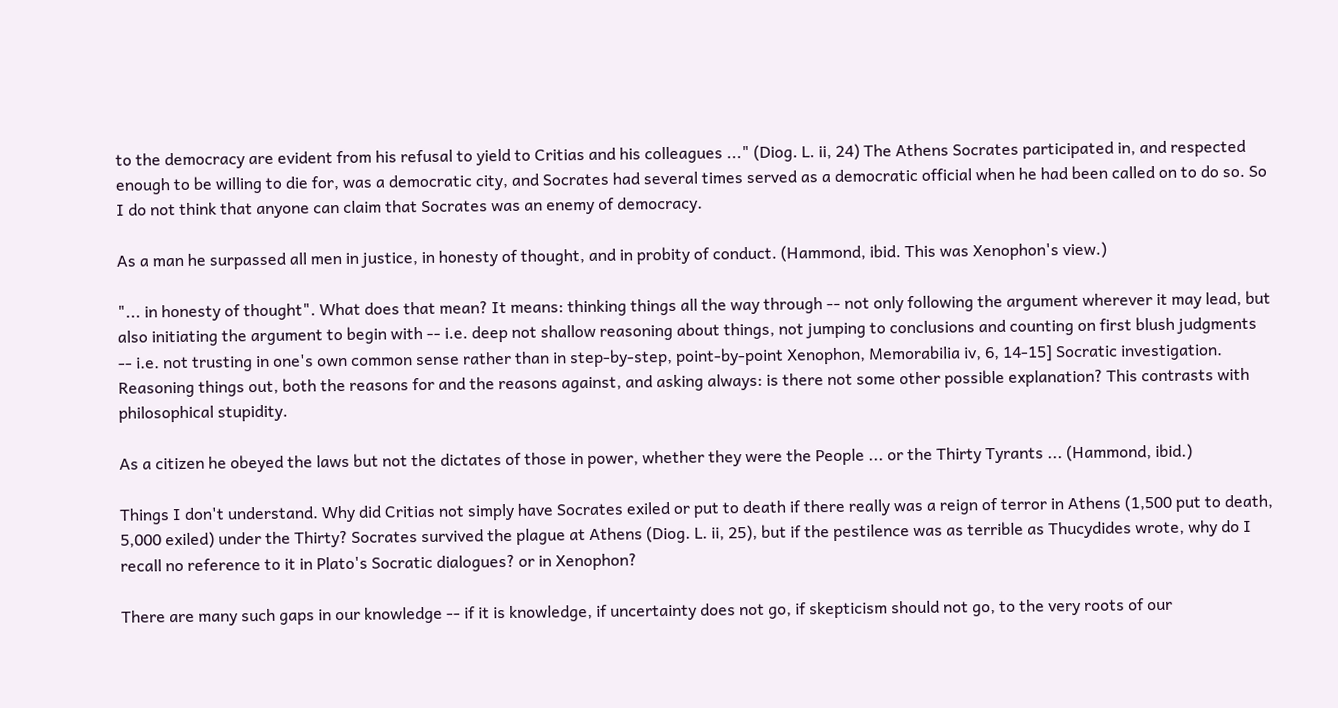to the democracy are evident from his refusal to yield to Critias and his colleagues ..." (Diog. L. ii, 24) The Athens Socrates participated in, and respected enough to be willing to die for, was a democratic city, and Socrates had several times served as a democratic official when he had been called on to do so. So I do not think that anyone can claim that Socrates was an enemy of democracy.

As a man he surpassed all men in justice, in honesty of thought, and in probity of conduct. (Hammond, ibid. This was Xenophon's view.)

"... in honesty of thought". What does that mean? It means: thinking things all the way through -- not only following the argument wherever it may lead, but also initiating the argument to begin with -- i.e. deep not shallow reasoning about things, not jumping to conclusions and counting on first blush judgments -- i.e. not trusting in one's own common sense rather than in step-by-step, point-by-point Xenophon, Memorabilia iv, 6, 14-15] Socratic investigation. Reasoning things out, both the reasons for and the reasons against, and asking always: is there not some other possible explanation? This contrasts with philosophical stupidity.

As a citizen he obeyed the laws but not the dictates of those in power, whether they were the People ... or the Thirty Tyrants ... (Hammond, ibid.)

Things I don't understand. Why did Critias not simply have Socrates exiled or put to death if there really was a reign of terror in Athens (1,500 put to death, 5,000 exiled) under the Thirty? Socrates survived the plague at Athens (Diog. L. ii, 25), but if the pestilence was as terrible as Thucydides wrote, why do I recall no reference to it in Plato's Socratic dialogues? or in Xenophon?

There are many such gaps in our knowledge -- if it is knowledge, if uncertainty does not go, if skepticism should not go, to the very roots of our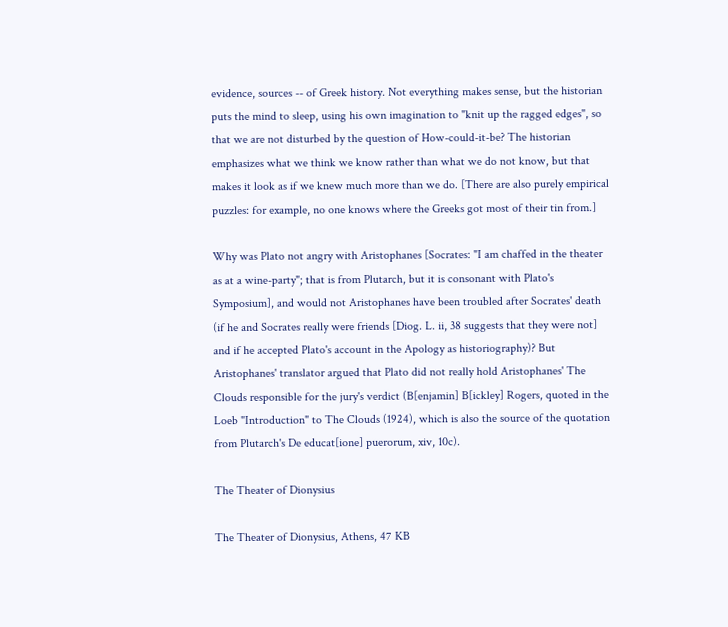evidence, sources -- of Greek history. Not everything makes sense, but the historian puts the mind to sleep, using his own imagination to "knit up the ragged edges", so that we are not disturbed by the question of How-could-it-be? The historian emphasizes what we think we know rather than what we do not know, but that makes it look as if we knew much more than we do. [There are also purely empirical puzzles: for example, no one knows where the Greeks got most of their tin from.]

Why was Plato not angry with Aristophanes [Socrates: "I am chaffed in the theater as at a wine-party"; that is from Plutarch, but it is consonant with Plato's Symposium], and would not Aristophanes have been troubled after Socrates' death (if he and Socrates really were friends [Diog. L. ii, 38 suggests that they were not] and if he accepted Plato's account in the Apology as historiography)? But Aristophanes' translator argued that Plato did not really hold Aristophanes' The Clouds responsible for the jury's verdict (B[enjamin] B[ickley] Rogers, quoted in the Loeb "Introduction" to The Clouds (1924), which is also the source of the quotation from Plutarch's De educat[ione] puerorum, xiv, 10c).

The Theater of Dionysius

The Theater of Dionysius, Athens, 47 KB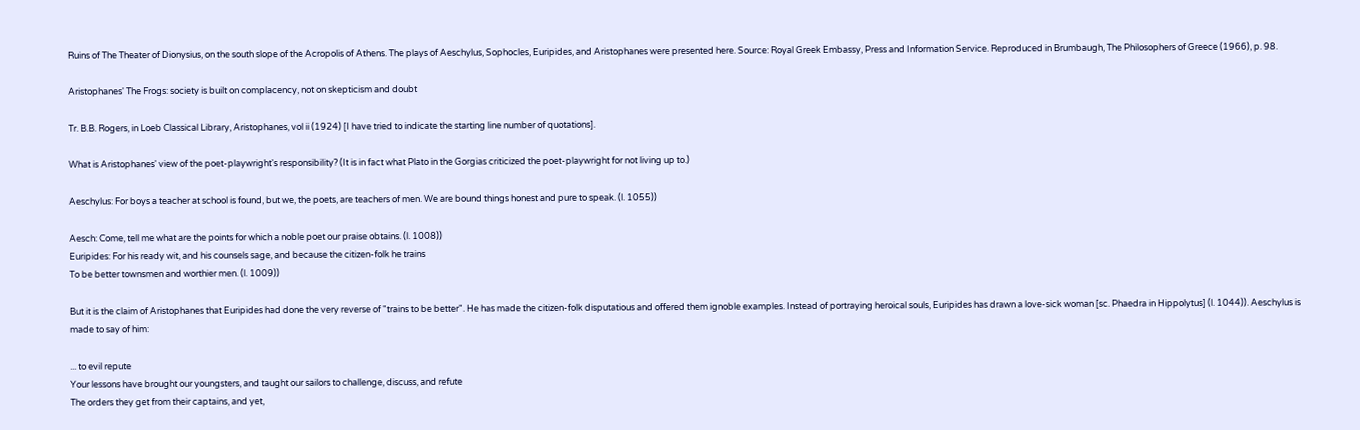Ruins of The Theater of Dionysius, on the south slope of the Acropolis of Athens. The plays of Aeschylus, Sophocles, Euripides, and Aristophanes were presented here. Source: Royal Greek Embassy, Press and Information Service. Reproduced in Brumbaugh, The Philosophers of Greece (1966), p. 98.

Aristophanes' The Frogs: society is built on complacency, not on skepticism and doubt

Tr. B.B. Rogers, in Loeb Classical Library, Aristophanes, vol ii (1924) [I have tried to indicate the starting line number of quotations].

What is Aristophanes' view of the poet-playwright's responsibility? (It is in fact what Plato in the Gorgias criticized the poet-playwright for not living up to.)

Aeschylus: For boys a teacher at school is found, but we, the poets, are teachers of men. We are bound things honest and pure to speak. (l. 1055))

Aesch: Come, tell me what are the points for which a noble poet our praise obtains. (l. 1008))
Euripides: For his ready wit, and his counsels sage, and because the citizen-folk he trains
To be better townsmen and worthier men. (l. 1009))

But it is the claim of Aristophanes that Euripides had done the very reverse of "trains to be better". He has made the citizen-folk disputatious and offered them ignoble examples. Instead of portraying heroical souls, Euripides has drawn a love-sick woman [sc. Phaedra in Hippolytus] (l. 1044)). Aeschylus is made to say of him:

... to evil repute
Your lessons have brought our youngsters, and taught our sailors to challenge, discuss, and refute
The orders they get from their captains, and yet,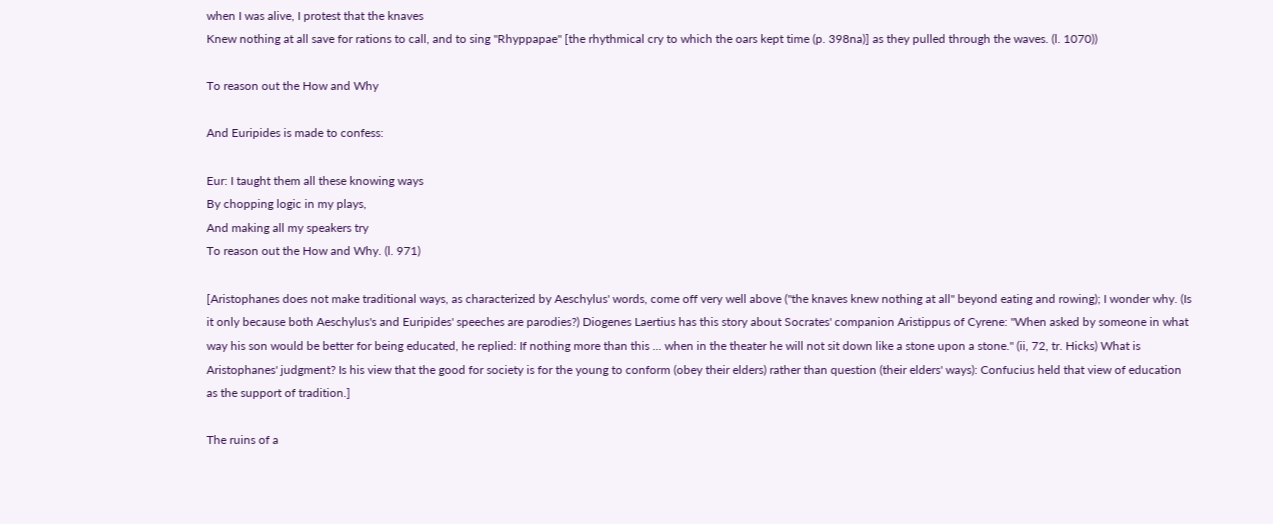when I was alive, I protest that the knaves
Knew nothing at all save for rations to call, and to sing "Rhyppapae" [the rhythmical cry to which the oars kept time (p. 398na)] as they pulled through the waves. (l. 1070))

To reason out the How and Why

And Euripides is made to confess:

Eur: I taught them all these knowing ways
By chopping logic in my plays,
And making all my speakers try
To reason out the How and Why. (l. 971)

[Aristophanes does not make traditional ways, as characterized by Aeschylus' words, come off very well above ("the knaves knew nothing at all" beyond eating and rowing); I wonder why. (Is it only because both Aeschylus's and Euripides' speeches are parodies?) Diogenes Laertius has this story about Socrates' companion Aristippus of Cyrene: "When asked by someone in what way his son would be better for being educated, he replied: If nothing more than this ... when in the theater he will not sit down like a stone upon a stone." (ii, 72, tr. Hicks) What is Aristophanes' judgment? Is his view that the good for society is for the young to conform (obey their elders) rather than question (their elders' ways): Confucius held that view of education as the support of tradition.]

The ruins of a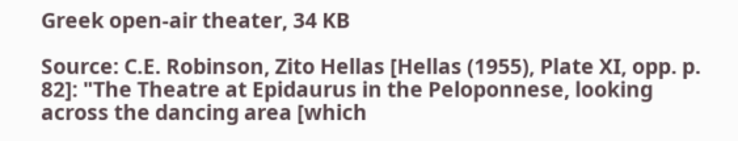Greek open-air theater, 34 KB

Source: C.E. Robinson, Zito Hellas [Hellas (1955), Plate XI, opp. p. 82]: "The Theatre at Epidaurus in the Peloponnese, looking across the dancing area [which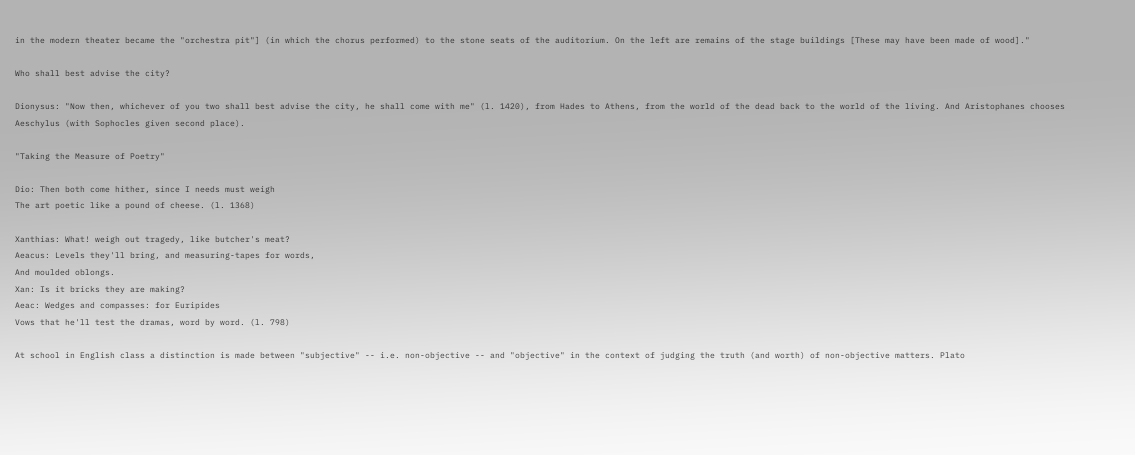in the modern theater became the "orchestra pit"] (in which the chorus performed) to the stone seats of the auditorium. On the left are remains of the stage buildings [These may have been made of wood]."

Who shall best advise the city?

Dionysus: "Now then, whichever of you two shall best advise the city, he shall come with me" (l. 1420), from Hades to Athens, from the world of the dead back to the world of the living. And Aristophanes chooses Aeschylus (with Sophocles given second place).

"Taking the Measure of Poetry"

Dio: Then both come hither, since I needs must weigh
The art poetic like a pound of cheese. (l. 1368)

Xanthias: What! weigh out tragedy, like butcher's meat?
Aeacus: Levels they'll bring, and measuring-tapes for words,
And moulded oblongs.
Xan: Is it bricks they are making?
Aeac: Wedges and compasses: for Euripides
Vows that he'll test the dramas, word by word. (l. 798)

At school in English class a distinction is made between "subjective" -- i.e. non-objective -- and "objective" in the context of judging the truth (and worth) of non-objective matters. Plato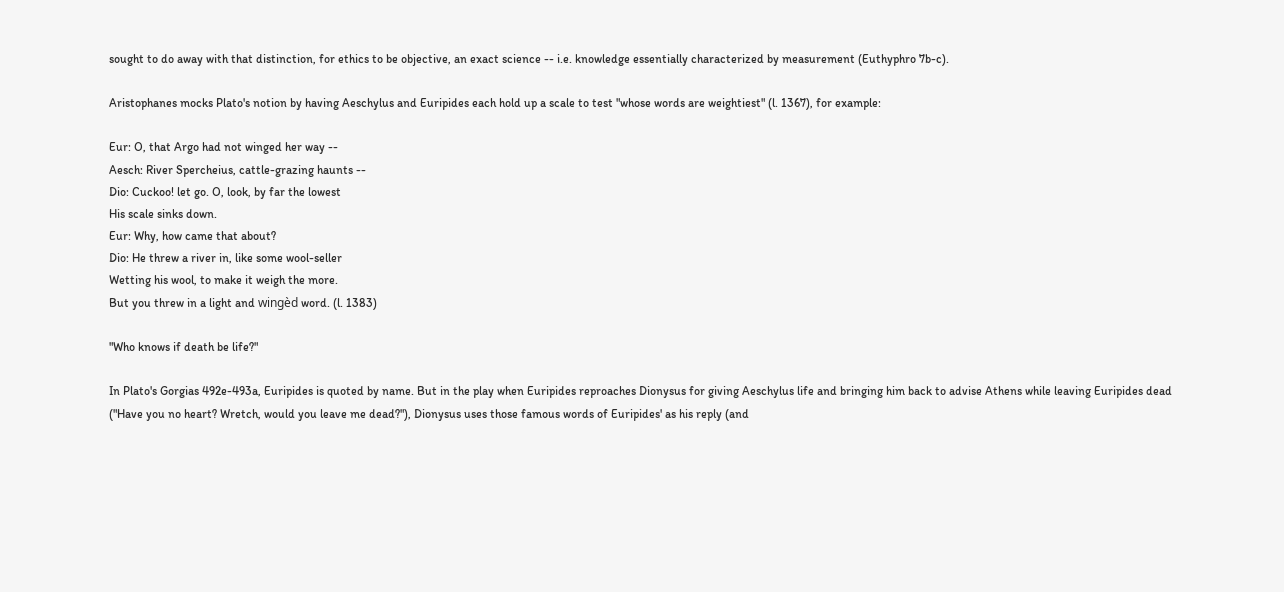sought to do away with that distinction, for ethics to be objective, an exact science -- i.e. knowledge essentially characterized by measurement (Euthyphro 7b-c).

Aristophanes mocks Plato's notion by having Aeschylus and Euripides each hold up a scale to test "whose words are weightiest" (l. 1367), for example:

Eur: O, that Argo had not winged her way --
Aesch: River Spercheius, cattle-grazing haunts --
Dio: Cuckoo! let go. O, look, by far the lowest
His scale sinks down.
Eur: Why, how came that about?
Dio: He threw a river in, like some wool-seller
Wetting his wool, to make it weigh the more.
But you threw in a light and wingèd word. (l. 1383)

"Who knows if death be life?"

In Plato's Gorgias 492e-493a, Euripides is quoted by name. But in the play when Euripides reproaches Dionysus for giving Aeschylus life and bringing him back to advise Athens while leaving Euripides dead ("Have you no heart? Wretch, would you leave me dead?"), Dionysus uses those famous words of Euripides' as his reply (and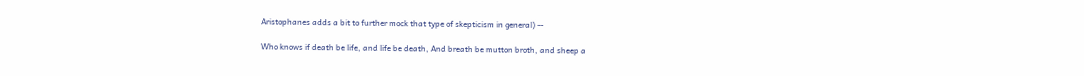Aristophanes adds a bit to further mock that type of skepticism in general) --

Who knows if death be life, and life be death, And breath be mutton broth, and sheep a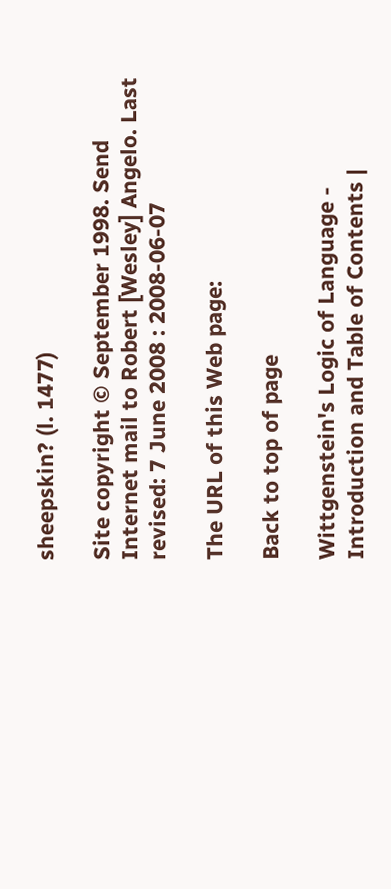sheepskin? (l. 1477)

Site copyright © September 1998. Send Internet mail to Robert [Wesley] Angelo. Last revised: 7 June 2008 : 2008-06-07

The URL of this Web page:

Back to top of page

Wittgenstein's Logic of Language - Introduction and Table of Contents |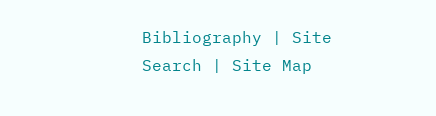Bibliography | Site Search | Site Map